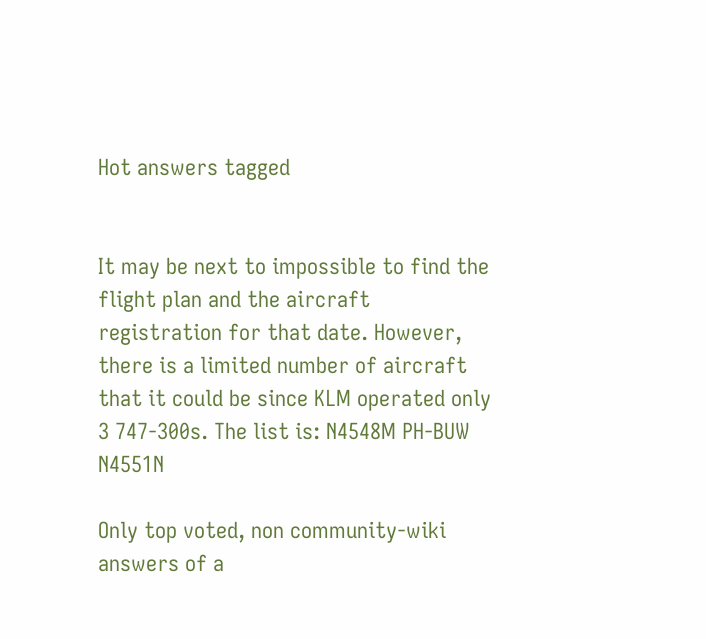Hot answers tagged


It may be next to impossible to find the flight plan and the aircraft registration for that date. However, there is a limited number of aircraft that it could be since KLM operated only 3 747-300s. The list is: N4548M PH-BUW N4551N

Only top voted, non community-wiki answers of a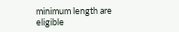minimum length are eligible